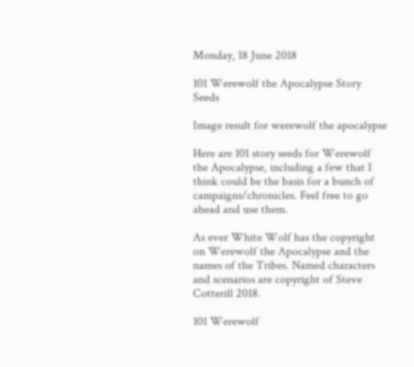Monday, 18 June 2018

101 Werewolf the Apocalypse Story Seeds

Image result for werewolf the apocalypse

Here are 101 story seeds for Werewolf the Apocalypse, including a few that I think could be the basis for a bunch of campaigns/chronicles. Feel free to go ahead and use them.

As ever White Wolf has the copyright on Werewolf the Apocalypse and the names of the Tribes. Named characters and scenarios are copyright of Steve Cotterill 2018.

101 Werewolf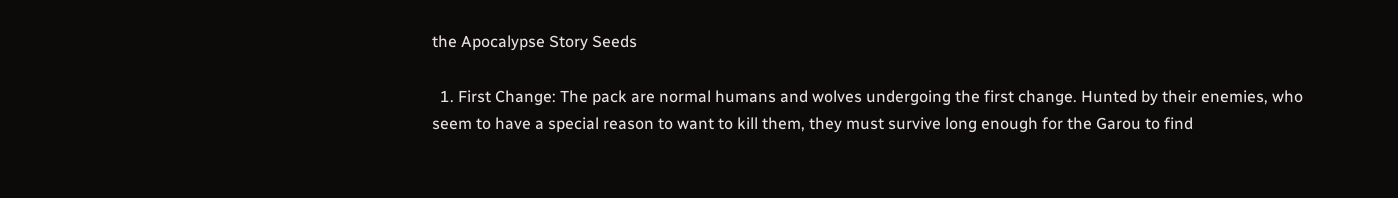the Apocalypse Story Seeds

  1. First Change: The pack are normal humans and wolves undergoing the first change. Hunted by their enemies, who seem to have a special reason to want to kill them, they must survive long enough for the Garou to find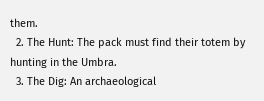them.
  2. The Hunt: The pack must find their totem by hunting in the Umbra.
  3. The Dig: An archaeological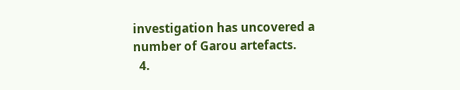investigation has uncovered a number of Garou artefacts.
  4.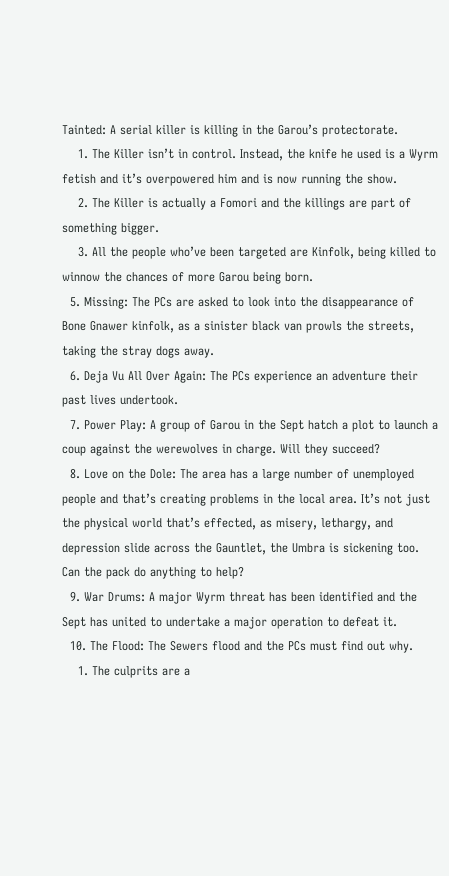Tainted: A serial killer is killing in the Garou’s protectorate.
    1. The Killer isn’t in control. Instead, the knife he used is a Wyrm fetish and it’s overpowered him and is now running the show.
    2. The Killer is actually a Fomori and the killings are part of something bigger.
    3. All the people who’ve been targeted are Kinfolk, being killed to winnow the chances of more Garou being born.
  5. Missing: The PCs are asked to look into the disappearance of Bone Gnawer kinfolk, as a sinister black van prowls the streets, taking the stray dogs away.
  6. Deja Vu All Over Again: The PCs experience an adventure their past lives undertook.
  7. Power Play: A group of Garou in the Sept hatch a plot to launch a coup against the werewolves in charge. Will they succeed?
  8. Love on the Dole: The area has a large number of unemployed people and that’s creating problems in the local area. It’s not just the physical world that’s effected, as misery, lethargy, and depression slide across the Gauntlet, the Umbra is sickening too. Can the pack do anything to help?
  9. War Drums: A major Wyrm threat has been identified and the Sept has united to undertake a major operation to defeat it.
  10. The Flood: The Sewers flood and the PCs must find out why.
    1. The culprits are a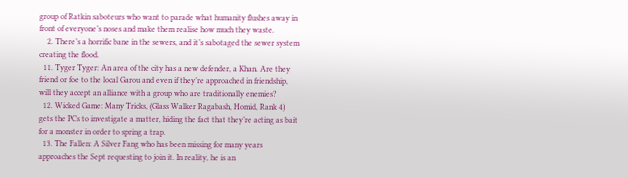group of Ratkin saboteurs who want to parade what humanity flushes away in front of everyone’s noses and make them realise how much they waste.
    2. There’s a horrific bane in the sewers, and it’s sabotaged the sewer system creating the flood.
  11. Tyger Tyger: An area of the city has a new defender, a Khan. Are they friend or foe to the local Garou and even if they’re approached in friendship, will they accept an alliance with a group who are traditionally enemies?
  12. Wicked Game: Many Tricks, (Glass Walker Ragabash, Homid, Rank 4) gets the PCs to investigate a matter, hiding the fact that they’re acting as bait for a monster in order to spring a trap.
  13. The Fallen: A Silver Fang who has been missing for many years approaches the Sept requesting to join it. In reality, he is an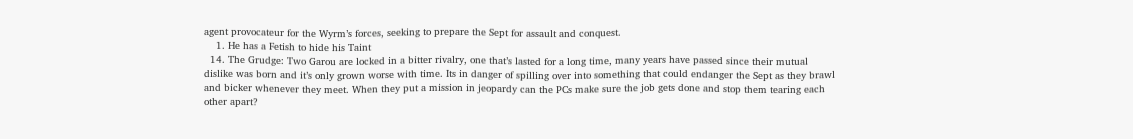agent provocateur for the Wyrm’s forces, seeking to prepare the Sept for assault and conquest.
    1. He has a Fetish to hide his Taint
  14. The Grudge: Two Garou are locked in a bitter rivalry, one that’s lasted for a long time, many years have passed since their mutual dislike was born and it’s only grown worse with time. Its in danger of spilling over into something that could endanger the Sept as they brawl and bicker whenever they meet. When they put a mission in jeopardy can the PCs make sure the job gets done and stop them tearing each other apart?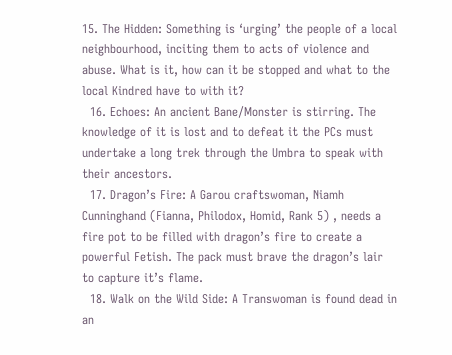15. The Hidden: Something is ‘urging’ the people of a local neighbourhood, inciting them to acts of violence and abuse. What is it, how can it be stopped and what to the local Kindred have to with it?
  16. Echoes: An ancient Bane/Monster is stirring. The knowledge of it is lost and to defeat it the PCs must undertake a long trek through the Umbra to speak with their ancestors.
  17. Dragon’s Fire: A Garou craftswoman, Niamh Cunninghand (Fianna, Philodox, Homid, Rank 5) , needs a fire pot to be filled with dragon’s fire to create a powerful Fetish. The pack must brave the dragon’s lair to capture it’s flame.
  18. Walk on the Wild Side: A Transwoman is found dead in an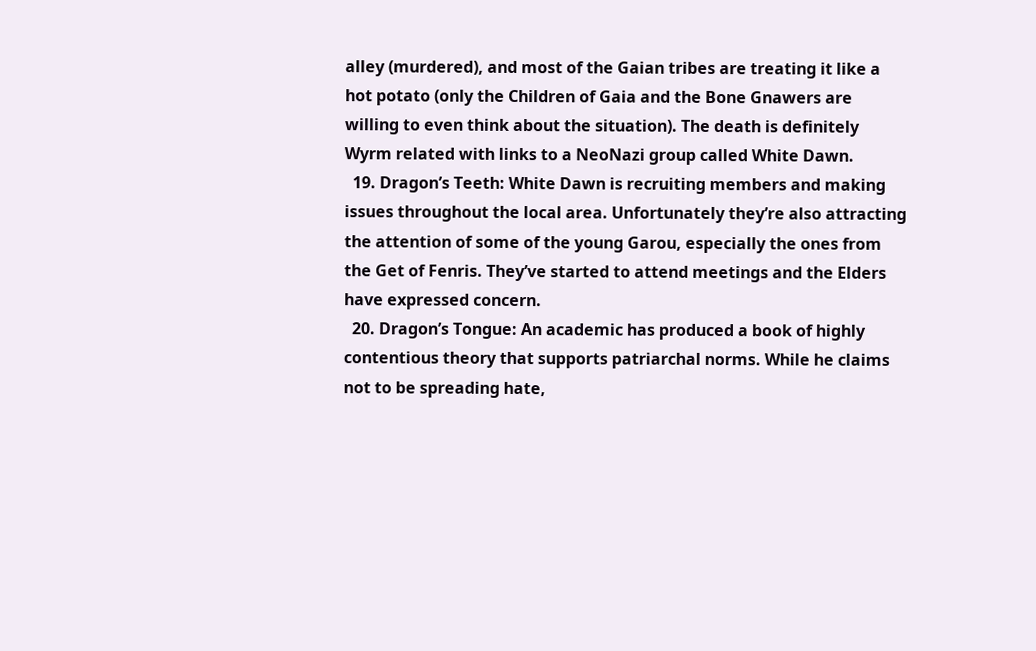alley (murdered), and most of the Gaian tribes are treating it like a hot potato (only the Children of Gaia and the Bone Gnawers are willing to even think about the situation). The death is definitely Wyrm related with links to a NeoNazi group called White Dawn.
  19. Dragon’s Teeth: White Dawn is recruiting members and making issues throughout the local area. Unfortunately they’re also attracting the attention of some of the young Garou, especially the ones from the Get of Fenris. They’ve started to attend meetings and the Elders have expressed concern.
  20. Dragon’s Tongue: An academic has produced a book of highly contentious theory that supports patriarchal norms. While he claims not to be spreading hate,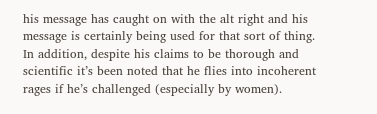his message has caught on with the alt right and his message is certainly being used for that sort of thing. In addition, despite his claims to be thorough and scientific it’s been noted that he flies into incoherent rages if he’s challenged (especially by women).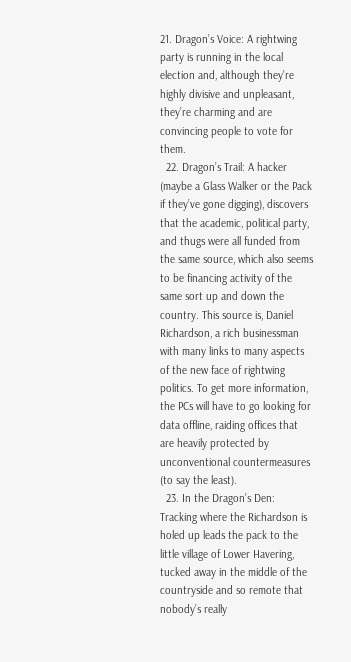21. Dragon’s Voice: A rightwing party is running in the local election and, although they’re highly divisive and unpleasant, they’re charming and are convincing people to vote for them.
  22. Dragon’s Trail: A hacker (maybe a Glass Walker or the Pack if they’ve gone digging), discovers that the academic, political party, and thugs were all funded from the same source, which also seems to be financing activity of the same sort up and down the country. This source is, Daniel Richardson, a rich businessman with many links to many aspects of the new face of rightwing politics. To get more information, the PCs will have to go looking for data offline, raiding offices that are heavily protected by unconventional countermeasures (to say the least).
  23. In the Dragon’s Den: Tracking where the Richardson is holed up leads the pack to the little village of Lower Havering, tucked away in the middle of the countryside and so remote that nobody’s really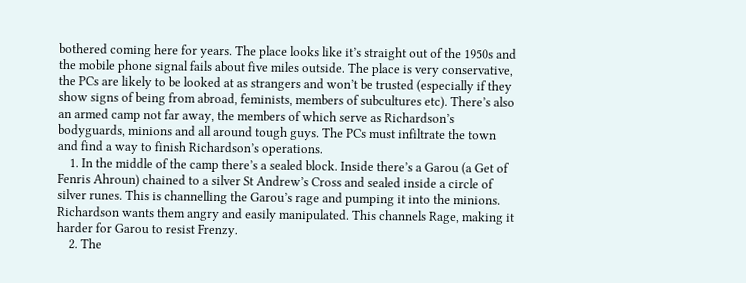bothered coming here for years. The place looks like it’s straight out of the 1950s and the mobile phone signal fails about five miles outside. The place is very conservative, the PCs are likely to be looked at as strangers and won’t be trusted (especially if they show signs of being from abroad, feminists, members of subcultures etc). There’s also an armed camp not far away, the members of which serve as Richardson’s bodyguards, minions and all around tough guys. The PCs must infiltrate the town and find a way to finish Richardson’s operations.
    1. In the middle of the camp there’s a sealed block. Inside there’s a Garou (a Get of Fenris Ahroun) chained to a silver St Andrew’s Cross and sealed inside a circle of silver runes. This is channelling the Garou’s rage and pumping it into the minions. Richardson wants them angry and easily manipulated. This channels Rage, making it harder for Garou to resist Frenzy.
    2. The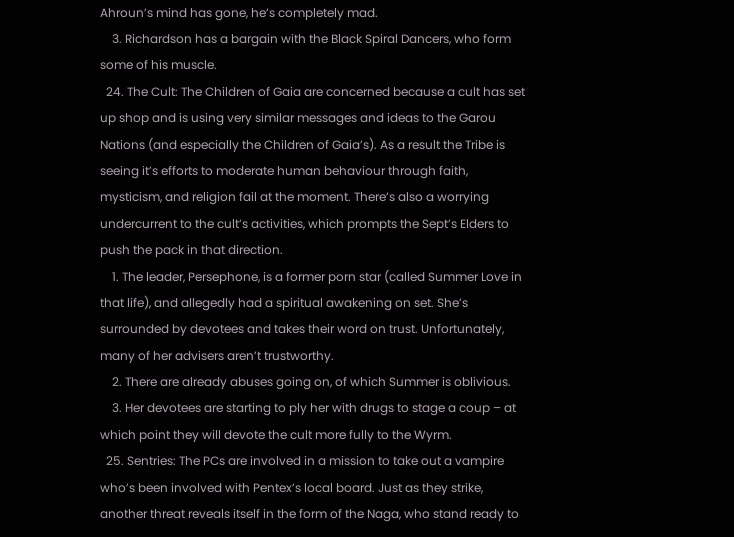Ahroun’s mind has gone, he’s completely mad.
    3. Richardson has a bargain with the Black Spiral Dancers, who form some of his muscle.
  24. The Cult: The Children of Gaia are concerned because a cult has set up shop and is using very similar messages and ideas to the Garou Nations (and especially the Children of Gaia’s). As a result the Tribe is seeing it’s efforts to moderate human behaviour through faith, mysticism, and religion fail at the moment. There’s also a worrying undercurrent to the cult’s activities, which prompts the Sept’s Elders to push the pack in that direction.
    1. The leader, Persephone, is a former porn star (called Summer Love in that life), and allegedly had a spiritual awakening on set. She’s surrounded by devotees and takes their word on trust. Unfortunately, many of her advisers aren’t trustworthy.
    2. There are already abuses going on, of which Summer is oblivious.
    3. Her devotees are starting to ply her with drugs to stage a coup – at which point they will devote the cult more fully to the Wyrm.
  25. Sentries: The PCs are involved in a mission to take out a vampire who’s been involved with Pentex’s local board. Just as they strike, another threat reveals itself in the form of the Naga, who stand ready to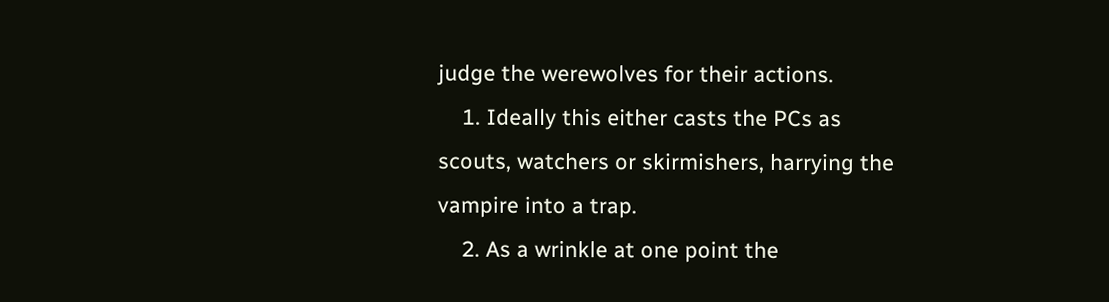judge the werewolves for their actions.
    1. Ideally this either casts the PCs as scouts, watchers or skirmishers, harrying the vampire into a trap.
    2. As a wrinkle at one point the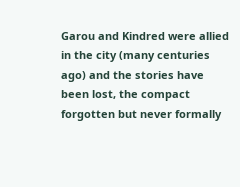Garou and Kindred were allied in the city (many centuries ago) and the stories have been lost, the compact forgotten but never formally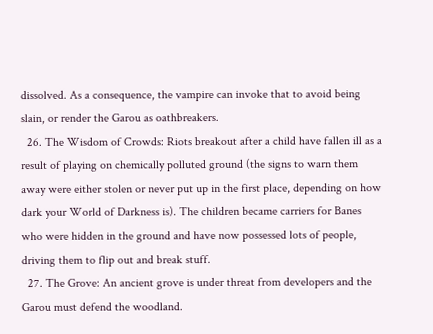dissolved. As a consequence, the vampire can invoke that to avoid being slain, or render the Garou as oathbreakers.
  26. The Wisdom of Crowds: Riots breakout after a child have fallen ill as a result of playing on chemically polluted ground (the signs to warn them away were either stolen or never put up in the first place, depending on how dark your World of Darkness is). The children became carriers for Banes who were hidden in the ground and have now possessed lots of people, driving them to flip out and break stuff.
  27. The Grove: An ancient grove is under threat from developers and the Garou must defend the woodland.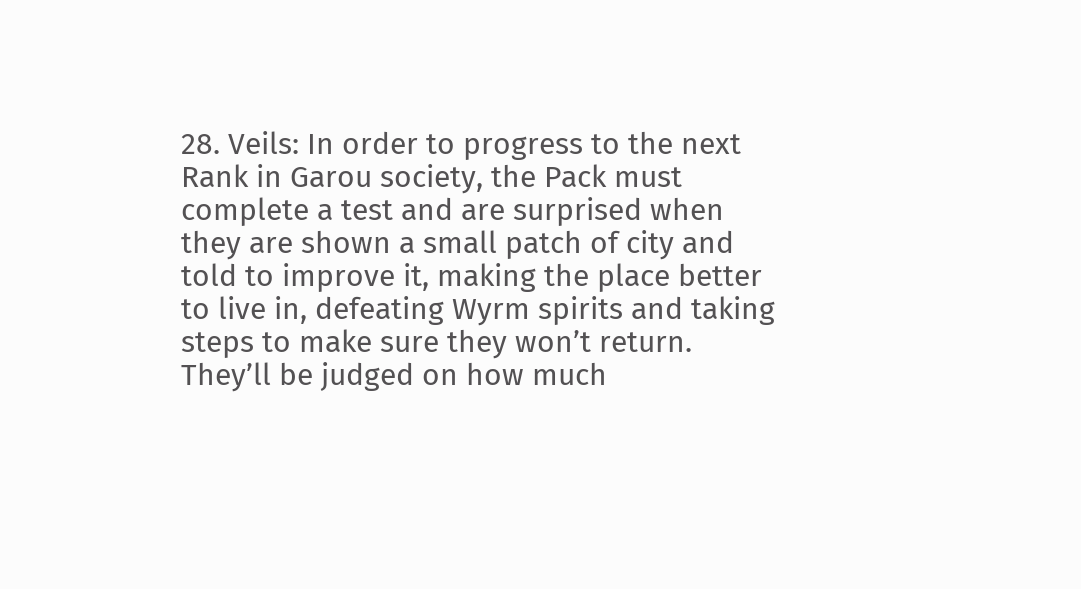28. Veils: In order to progress to the next Rank in Garou society, the Pack must complete a test and are surprised when they are shown a small patch of city and told to improve it, making the place better to live in, defeating Wyrm spirits and taking steps to make sure they won’t return. They’ll be judged on how much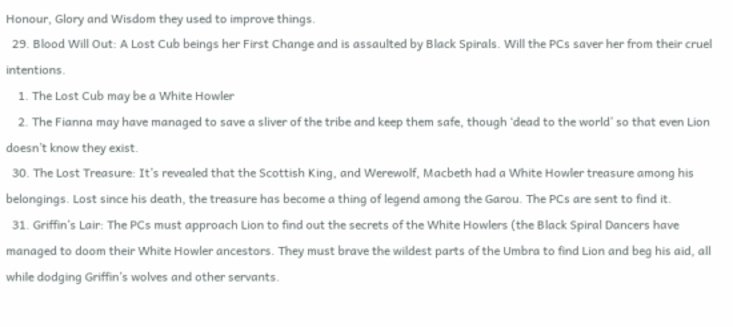Honour, Glory and Wisdom they used to improve things.
  29. Blood Will Out: A Lost Cub beings her First Change and is assaulted by Black Spirals. Will the PCs saver her from their cruel intentions.
    1. The Lost Cub may be a White Howler
    2. The Fianna may have managed to save a sliver of the tribe and keep them safe, though ‘dead to the world’ so that even Lion doesn’t know they exist.
  30. The Lost Treasure: It’s revealed that the Scottish King, and Werewolf, Macbeth had a White Howler treasure among his belongings. Lost since his death, the treasure has become a thing of legend among the Garou. The PCs are sent to find it.
  31. Griffin’s Lair: The PCs must approach Lion to find out the secrets of the White Howlers (the Black Spiral Dancers have managed to doom their White Howler ancestors. They must brave the wildest parts of the Umbra to find Lion and beg his aid, all while dodging Griffin’s wolves and other servants.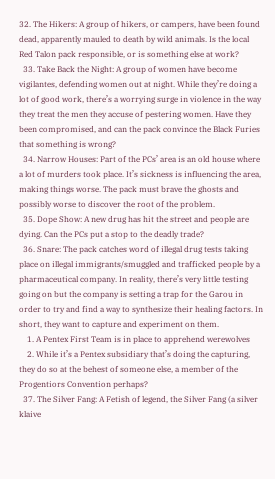32. The Hikers: A group of hikers, or campers, have been found dead, apparently mauled to death by wild animals. Is the local Red Talon pack responsible, or is something else at work?
  33. Take Back the Night: A group of women have become vigilantes, defending women out at night. While they’re doing a lot of good work, there’s a worrying surge in violence in the way they treat the men they accuse of pestering women. Have they been compromised, and can the pack convince the Black Furies that something is wrong?
  34. Narrow Houses: Part of the PCs’ area is an old house where a lot of murders took place. It’s sickness is influencing the area, making things worse. The pack must brave the ghosts and possibly worse to discover the root of the problem.
  35. Dope Show: A new drug has hit the street and people are dying. Can the PCs put a stop to the deadly trade?
  36. Snare: The pack catches word of illegal drug tests taking place on illegal immigrants/smuggled and trafficked people by a pharmaceutical company. In reality, there’s very little testing going on but the company is setting a trap for the Garou in order to try and find a way to synthesize their healing factors. In short, they want to capture and experiment on them.
    1. A Pentex First Team is in place to apprehend werewolves
    2. While it’s a Pentex subsidiary that’s doing the capturing, they do so at the behest of someone else, a member of the Progentiors Convention perhaps?
  37. The Silver Fang: A Fetish of legend, the Silver Fang (a silver klaive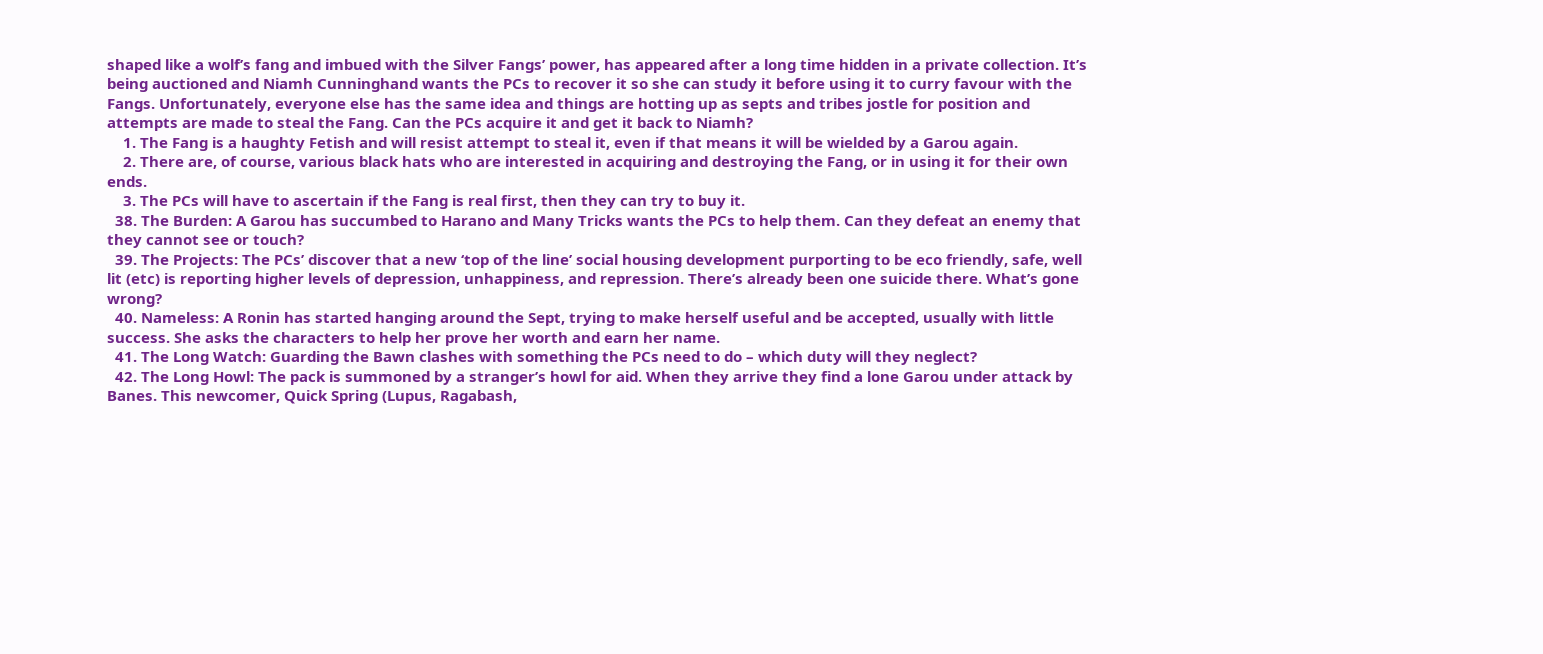shaped like a wolf’s fang and imbued with the Silver Fangs’ power, has appeared after a long time hidden in a private collection. It’s being auctioned and Niamh Cunninghand wants the PCs to recover it so she can study it before using it to curry favour with the Fangs. Unfortunately, everyone else has the same idea and things are hotting up as septs and tribes jostle for position and attempts are made to steal the Fang. Can the PCs acquire it and get it back to Niamh?
    1. The Fang is a haughty Fetish and will resist attempt to steal it, even if that means it will be wielded by a Garou again.
    2. There are, of course, various black hats who are interested in acquiring and destroying the Fang, or in using it for their own ends.
    3. The PCs will have to ascertain if the Fang is real first, then they can try to buy it.
  38. The Burden: A Garou has succumbed to Harano and Many Tricks wants the PCs to help them. Can they defeat an enemy that they cannot see or touch?
  39. The Projects: The PCs’ discover that a new ‘top of the line’ social housing development purporting to be eco friendly, safe, well lit (etc) is reporting higher levels of depression, unhappiness, and repression. There’s already been one suicide there. What’s gone wrong?
  40. Nameless: A Ronin has started hanging around the Sept, trying to make herself useful and be accepted, usually with little success. She asks the characters to help her prove her worth and earn her name.
  41. The Long Watch: Guarding the Bawn clashes with something the PCs need to do – which duty will they neglect?
  42. The Long Howl: The pack is summoned by a stranger’s howl for aid. When they arrive they find a lone Garou under attack by Banes. This newcomer, Quick Spring (Lupus, Ragabash,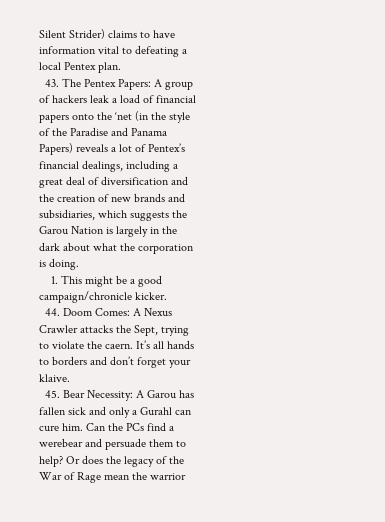Silent Strider) claims to have information vital to defeating a local Pentex plan.
  43. The Pentex Papers: A group of hackers leak a load of financial papers onto the ‘net (in the style of the Paradise and Panama Papers) reveals a lot of Pentex’s financial dealings, including a great deal of diversification and the creation of new brands and subsidiaries, which suggests the Garou Nation is largely in the dark about what the corporation is doing.
    1. This might be a good campaign/chronicle kicker.
  44. Doom Comes: A Nexus Crawler attacks the Sept, trying to violate the caern. It’s all hands to borders and don’t forget your klaive.
  45. Bear Necessity: A Garou has fallen sick and only a Gurahl can cure him. Can the PCs find a werebear and persuade them to help? Or does the legacy of the War of Rage mean the warrior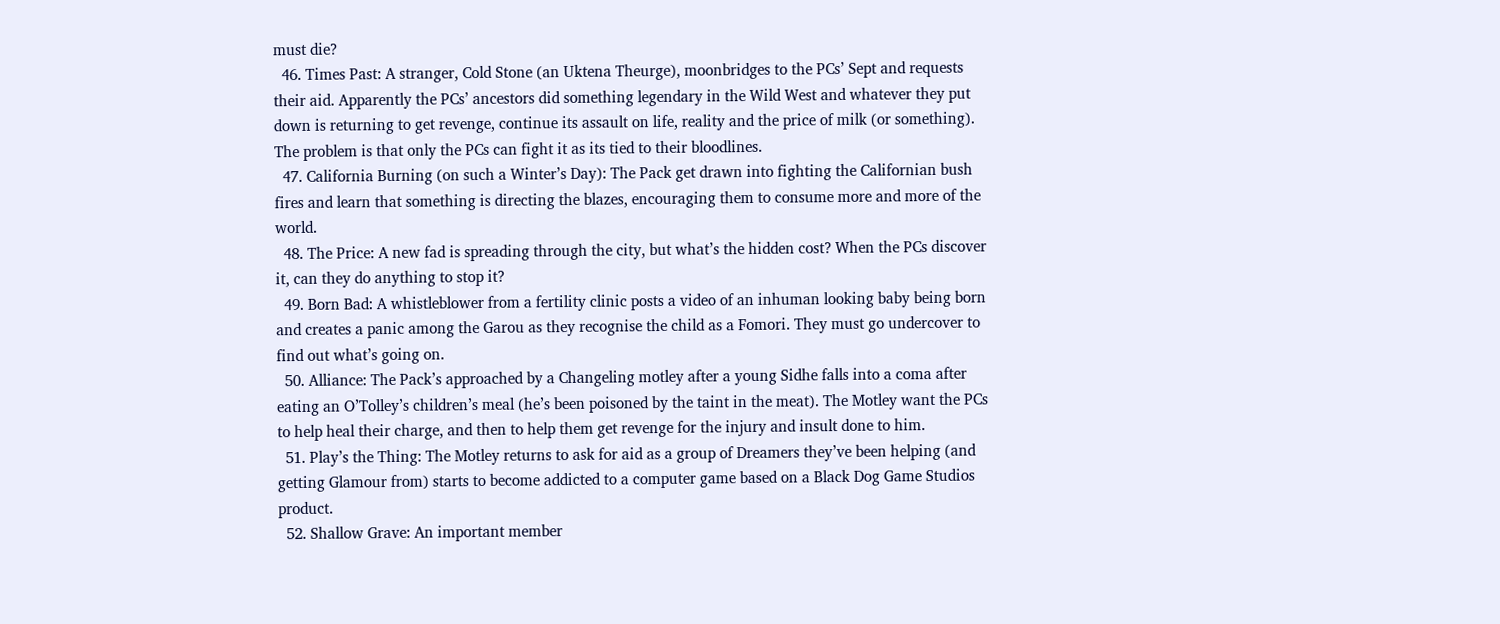must die?
  46. Times Past: A stranger, Cold Stone (an Uktena Theurge), moonbridges to the PCs’ Sept and requests their aid. Apparently the PCs’ ancestors did something legendary in the Wild West and whatever they put down is returning to get revenge, continue its assault on life, reality and the price of milk (or something). The problem is that only the PCs can fight it as its tied to their bloodlines.
  47. California Burning (on such a Winter’s Day): The Pack get drawn into fighting the Californian bush fires and learn that something is directing the blazes, encouraging them to consume more and more of the world.
  48. The Price: A new fad is spreading through the city, but what’s the hidden cost? When the PCs discover it, can they do anything to stop it?
  49. Born Bad: A whistleblower from a fertility clinic posts a video of an inhuman looking baby being born and creates a panic among the Garou as they recognise the child as a Fomori. They must go undercover to find out what’s going on.
  50. Alliance: The Pack’s approached by a Changeling motley after a young Sidhe falls into a coma after eating an O’Tolley’s children’s meal (he’s been poisoned by the taint in the meat). The Motley want the PCs to help heal their charge, and then to help them get revenge for the injury and insult done to him.
  51. Play’s the Thing: The Motley returns to ask for aid as a group of Dreamers they’ve been helping (and getting Glamour from) starts to become addicted to a computer game based on a Black Dog Game Studios product.
  52. Shallow Grave: An important member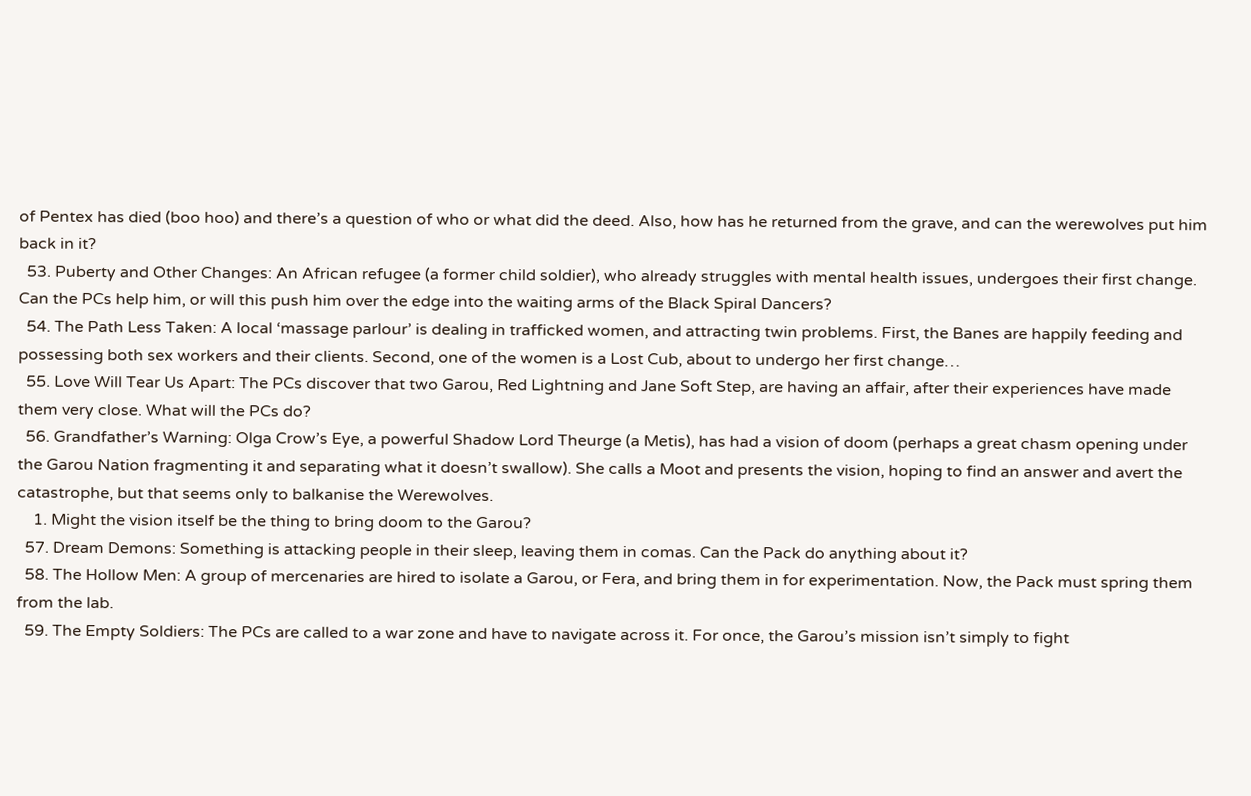of Pentex has died (boo hoo) and there’s a question of who or what did the deed. Also, how has he returned from the grave, and can the werewolves put him back in it?
  53. Puberty and Other Changes: An African refugee (a former child soldier), who already struggles with mental health issues, undergoes their first change. Can the PCs help him, or will this push him over the edge into the waiting arms of the Black Spiral Dancers?
  54. The Path Less Taken: A local ‘massage parlour’ is dealing in trafficked women, and attracting twin problems. First, the Banes are happily feeding and possessing both sex workers and their clients. Second, one of the women is a Lost Cub, about to undergo her first change…
  55. Love Will Tear Us Apart: The PCs discover that two Garou, Red Lightning and Jane Soft Step, are having an affair, after their experiences have made them very close. What will the PCs do?
  56. Grandfather’s Warning: Olga Crow’s Eye, a powerful Shadow Lord Theurge (a Metis), has had a vision of doom (perhaps a great chasm opening under the Garou Nation fragmenting it and separating what it doesn’t swallow). She calls a Moot and presents the vision, hoping to find an answer and avert the catastrophe, but that seems only to balkanise the Werewolves.
    1. Might the vision itself be the thing to bring doom to the Garou?
  57. Dream Demons: Something is attacking people in their sleep, leaving them in comas. Can the Pack do anything about it?
  58. The Hollow Men: A group of mercenaries are hired to isolate a Garou, or Fera, and bring them in for experimentation. Now, the Pack must spring them from the lab.
  59. The Empty Soldiers: The PCs are called to a war zone and have to navigate across it. For once, the Garou’s mission isn’t simply to fight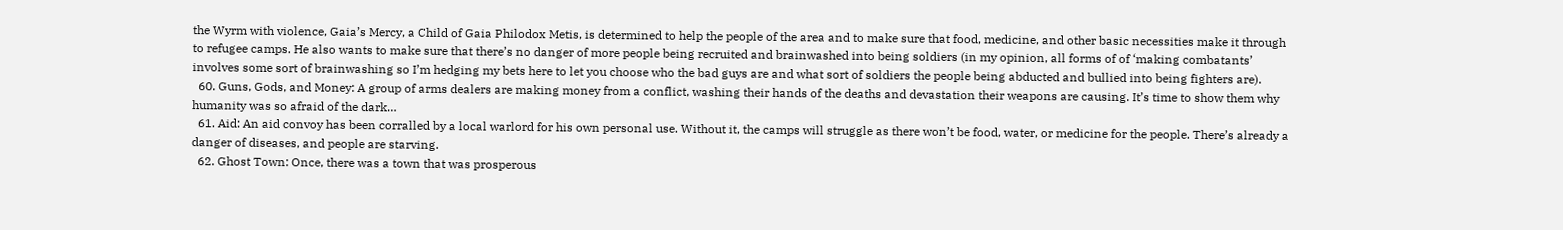the Wyrm with violence, Gaia’s Mercy, a Child of Gaia Philodox Metis, is determined to help the people of the area and to make sure that food, medicine, and other basic necessities make it through to refugee camps. He also wants to make sure that there’s no danger of more people being recruited and brainwashed into being soldiers (in my opinion, all forms of of ‘making combatants’ involves some sort of brainwashing so I’m hedging my bets here to let you choose who the bad guys are and what sort of soldiers the people being abducted and bullied into being fighters are).
  60. Guns, Gods, and Money: A group of arms dealers are making money from a conflict, washing their hands of the deaths and devastation their weapons are causing. It’s time to show them why humanity was so afraid of the dark…
  61. Aid: An aid convoy has been corralled by a local warlord for his own personal use. Without it, the camps will struggle as there won’t be food, water, or medicine for the people. There’s already a danger of diseases, and people are starving.
  62. Ghost Town: Once, there was a town that was prosperous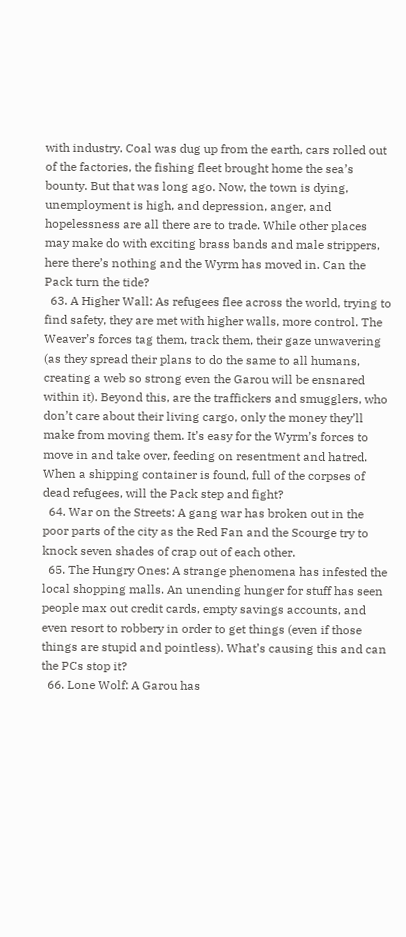with industry. Coal was dug up from the earth, cars rolled out of the factories, the fishing fleet brought home the sea’s bounty. But that was long ago. Now, the town is dying, unemployment is high, and depression, anger, and hopelessness are all there are to trade. While other places may make do with exciting brass bands and male strippers, here there’s nothing and the Wyrm has moved in. Can the Pack turn the tide?
  63. A Higher Wall: As refugees flee across the world, trying to find safety, they are met with higher walls, more control. The Weaver’s forces tag them, track them, their gaze unwavering (as they spread their plans to do the same to all humans, creating a web so strong even the Garou will be ensnared within it). Beyond this, are the traffickers and smugglers, who don’t care about their living cargo, only the money they’ll make from moving them. It’s easy for the Wyrm’s forces to move in and take over, feeding on resentment and hatred. When a shipping container is found, full of the corpses of dead refugees, will the Pack step and fight?
  64. War on the Streets: A gang war has broken out in the poor parts of the city as the Red Fan and the Scourge try to knock seven shades of crap out of each other.
  65. The Hungry Ones: A strange phenomena has infested the local shopping malls. An unending hunger for stuff has seen people max out credit cards, empty savings accounts, and even resort to robbery in order to get things (even if those things are stupid and pointless). What’s causing this and can the PCs stop it?
  66. Lone Wolf: A Garou has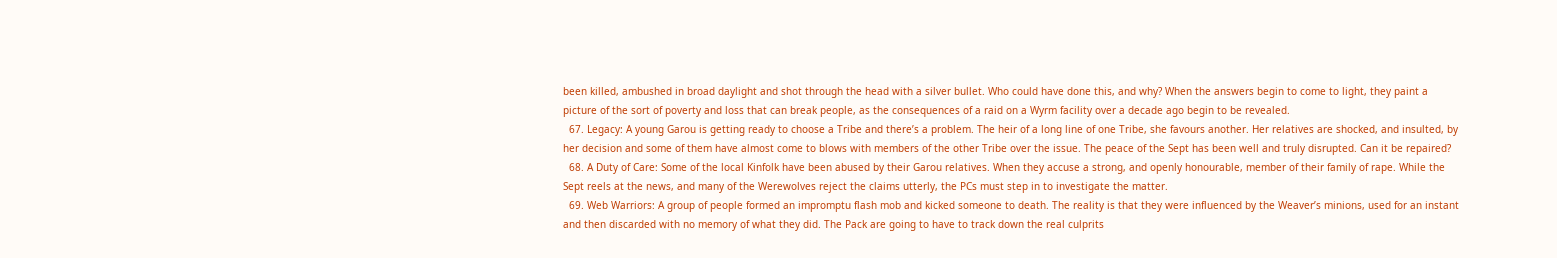been killed, ambushed in broad daylight and shot through the head with a silver bullet. Who could have done this, and why? When the answers begin to come to light, they paint a picture of the sort of poverty and loss that can break people, as the consequences of a raid on a Wyrm facility over a decade ago begin to be revealed.
  67. Legacy: A young Garou is getting ready to choose a Tribe and there’s a problem. The heir of a long line of one Tribe, she favours another. Her relatives are shocked, and insulted, by her decision and some of them have almost come to blows with members of the other Tribe over the issue. The peace of the Sept has been well and truly disrupted. Can it be repaired?
  68. A Duty of Care: Some of the local Kinfolk have been abused by their Garou relatives. When they accuse a strong, and openly honourable, member of their family of rape. While the Sept reels at the news, and many of the Werewolves reject the claims utterly, the PCs must step in to investigate the matter.
  69. Web Warriors: A group of people formed an impromptu flash mob and kicked someone to death. The reality is that they were influenced by the Weaver’s minions, used for an instant and then discarded with no memory of what they did. The Pack are going to have to track down the real culprits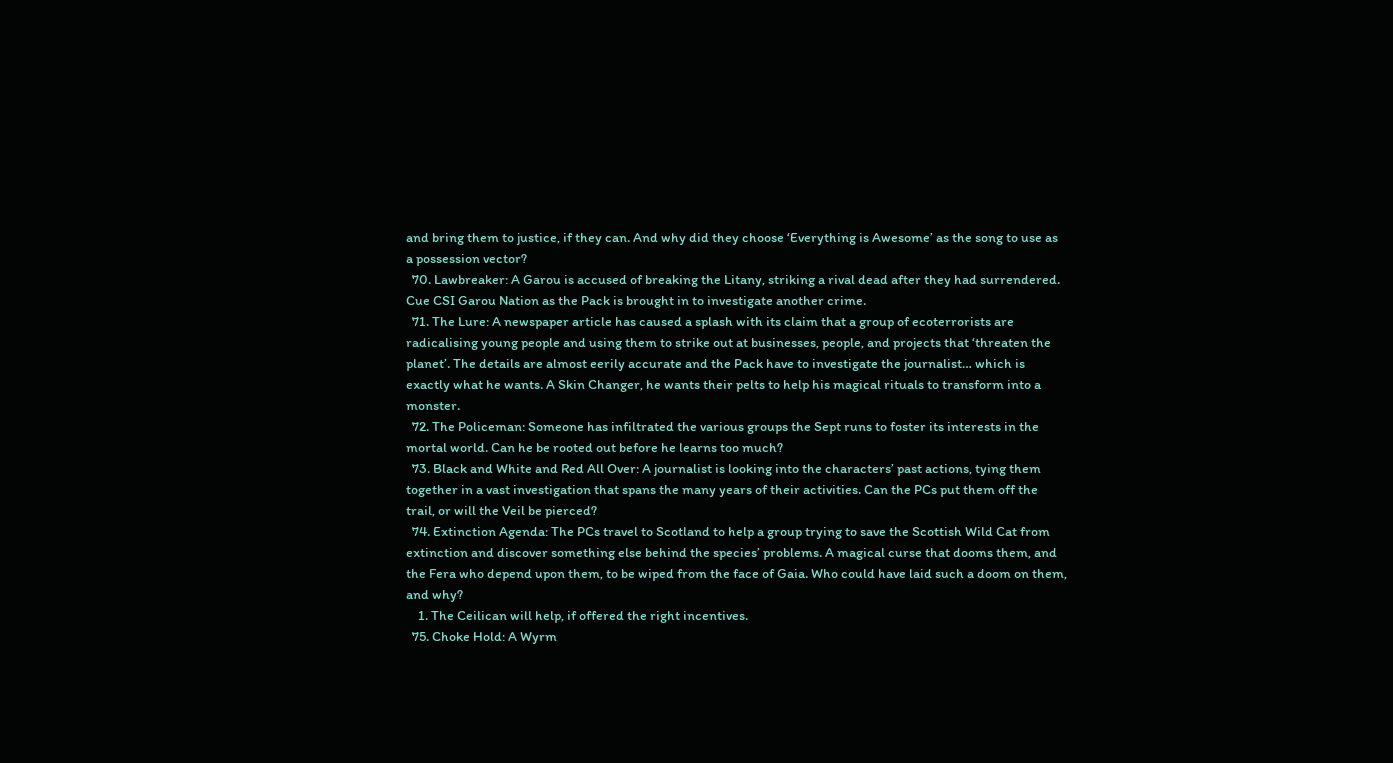and bring them to justice, if they can. And why did they choose ‘Everything is Awesome’ as the song to use as a possession vector?
  70. Lawbreaker: A Garou is accused of breaking the Litany, striking a rival dead after they had surrendered. Cue CSI Garou Nation as the Pack is brought in to investigate another crime.
  71. The Lure: A newspaper article has caused a splash with its claim that a group of ecoterrorists are radicalising young people and using them to strike out at businesses, people, and projects that ‘threaten the planet’. The details are almost eerily accurate and the Pack have to investigate the journalist… which is exactly what he wants. A Skin Changer, he wants their pelts to help his magical rituals to transform into a monster.
  72. The Policeman: Someone has infiltrated the various groups the Sept runs to foster its interests in the mortal world. Can he be rooted out before he learns too much?
  73. Black and White and Red All Over: A journalist is looking into the characters’ past actions, tying them together in a vast investigation that spans the many years of their activities. Can the PCs put them off the trail, or will the Veil be pierced?
  74. Extinction Agenda: The PCs travel to Scotland to help a group trying to save the Scottish Wild Cat from extinction and discover something else behind the species’ problems. A magical curse that dooms them, and the Fera who depend upon them, to be wiped from the face of Gaia. Who could have laid such a doom on them, and why?
    1. The Ceilican will help, if offered the right incentives.
  75. Choke Hold: A Wyrm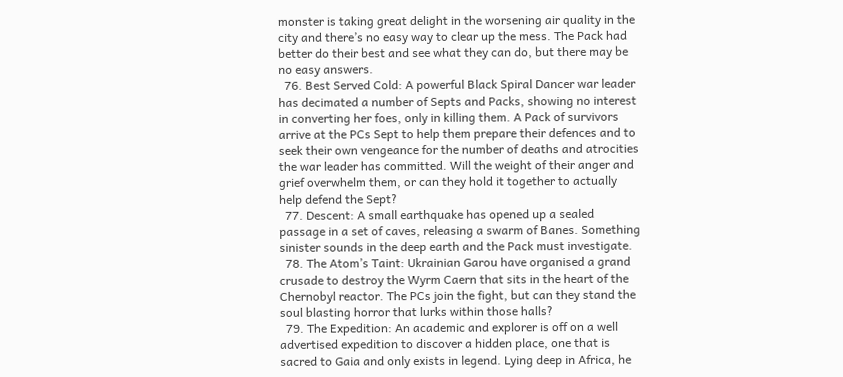monster is taking great delight in the worsening air quality in the city and there’s no easy way to clear up the mess. The Pack had better do their best and see what they can do, but there may be no easy answers.
  76. Best Served Cold: A powerful Black Spiral Dancer war leader has decimated a number of Septs and Packs, showing no interest in converting her foes, only in killing them. A Pack of survivors arrive at the PCs Sept to help them prepare their defences and to seek their own vengeance for the number of deaths and atrocities the war leader has committed. Will the weight of their anger and grief overwhelm them, or can they hold it together to actually help defend the Sept?
  77. Descent: A small earthquake has opened up a sealed passage in a set of caves, releasing a swarm of Banes. Something sinister sounds in the deep earth and the Pack must investigate.
  78. The Atom’s Taint: Ukrainian Garou have organised a grand crusade to destroy the Wyrm Caern that sits in the heart of the Chernobyl reactor. The PCs join the fight, but can they stand the soul blasting horror that lurks within those halls?
  79. The Expedition: An academic and explorer is off on a well advertised expedition to discover a hidden place, one that is sacred to Gaia and only exists in legend. Lying deep in Africa, he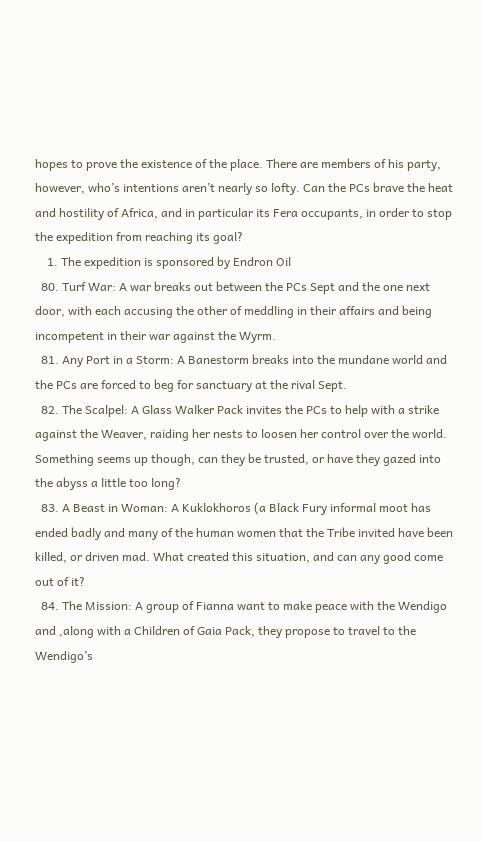hopes to prove the existence of the place. There are members of his party, however, who’s intentions aren’t nearly so lofty. Can the PCs brave the heat and hostility of Africa, and in particular its Fera occupants, in order to stop the expedition from reaching its goal?
    1. The expedition is sponsored by Endron Oil
  80. Turf War: A war breaks out between the PCs Sept and the one next door, with each accusing the other of meddling in their affairs and being incompetent in their war against the Wyrm.
  81. Any Port in a Storm: A Banestorm breaks into the mundane world and the PCs are forced to beg for sanctuary at the rival Sept.
  82. The Scalpel: A Glass Walker Pack invites the PCs to help with a strike against the Weaver, raiding her nests to loosen her control over the world. Something seems up though, can they be trusted, or have they gazed into the abyss a little too long?
  83. A Beast in Woman: A Kuklokhoros (a Black Fury informal moot has ended badly and many of the human women that the Tribe invited have been killed, or driven mad. What created this situation, and can any good come out of it?
  84. The Mission: A group of Fianna want to make peace with the Wendigo and ,along with a Children of Gaia Pack, they propose to travel to the Wendigo’s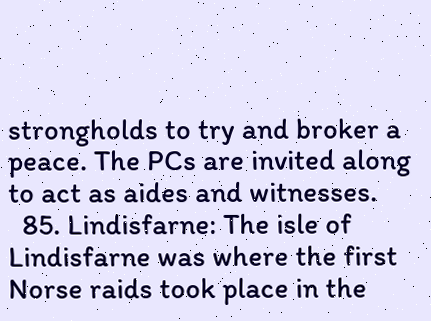strongholds to try and broker a peace. The PCs are invited along to act as aides and witnesses.
  85. Lindisfarne: The isle of Lindisfarne was where the first Norse raids took place in the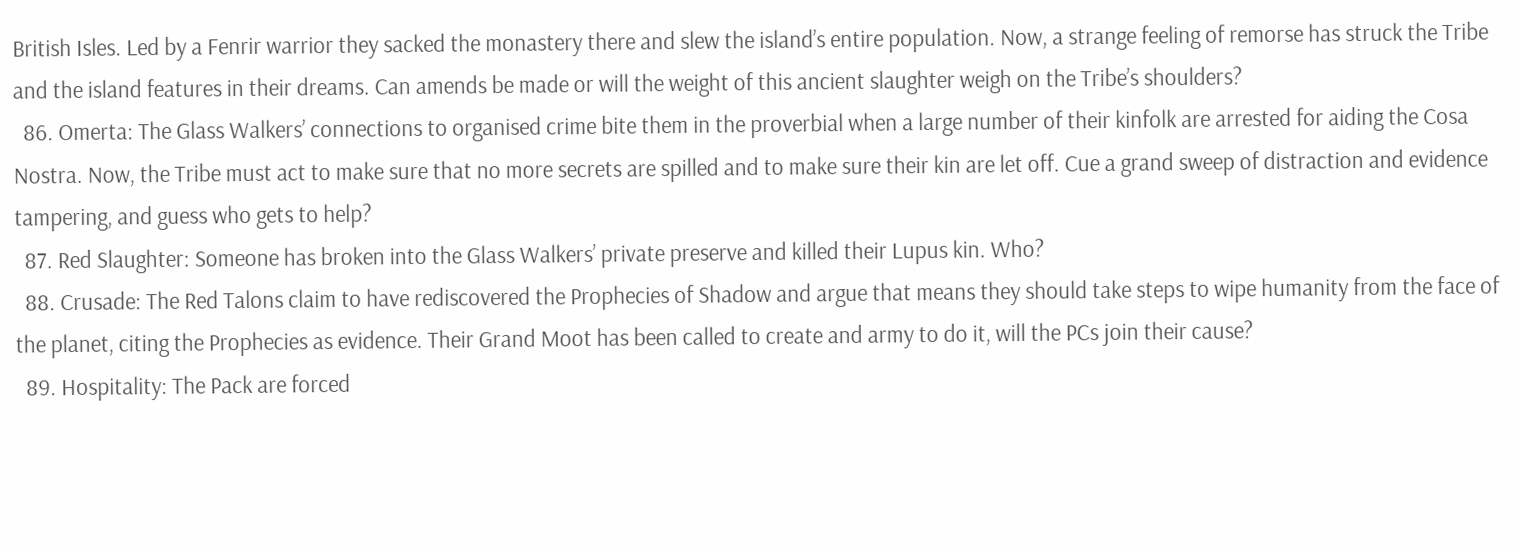British Isles. Led by a Fenrir warrior they sacked the monastery there and slew the island’s entire population. Now, a strange feeling of remorse has struck the Tribe and the island features in their dreams. Can amends be made or will the weight of this ancient slaughter weigh on the Tribe’s shoulders?
  86. Omerta: The Glass Walkers’ connections to organised crime bite them in the proverbial when a large number of their kinfolk are arrested for aiding the Cosa Nostra. Now, the Tribe must act to make sure that no more secrets are spilled and to make sure their kin are let off. Cue a grand sweep of distraction and evidence tampering, and guess who gets to help?
  87. Red Slaughter: Someone has broken into the Glass Walkers’ private preserve and killed their Lupus kin. Who?
  88. Crusade: The Red Talons claim to have rediscovered the Prophecies of Shadow and argue that means they should take steps to wipe humanity from the face of the planet, citing the Prophecies as evidence. Their Grand Moot has been called to create and army to do it, will the PCs join their cause?
  89. Hospitality: The Pack are forced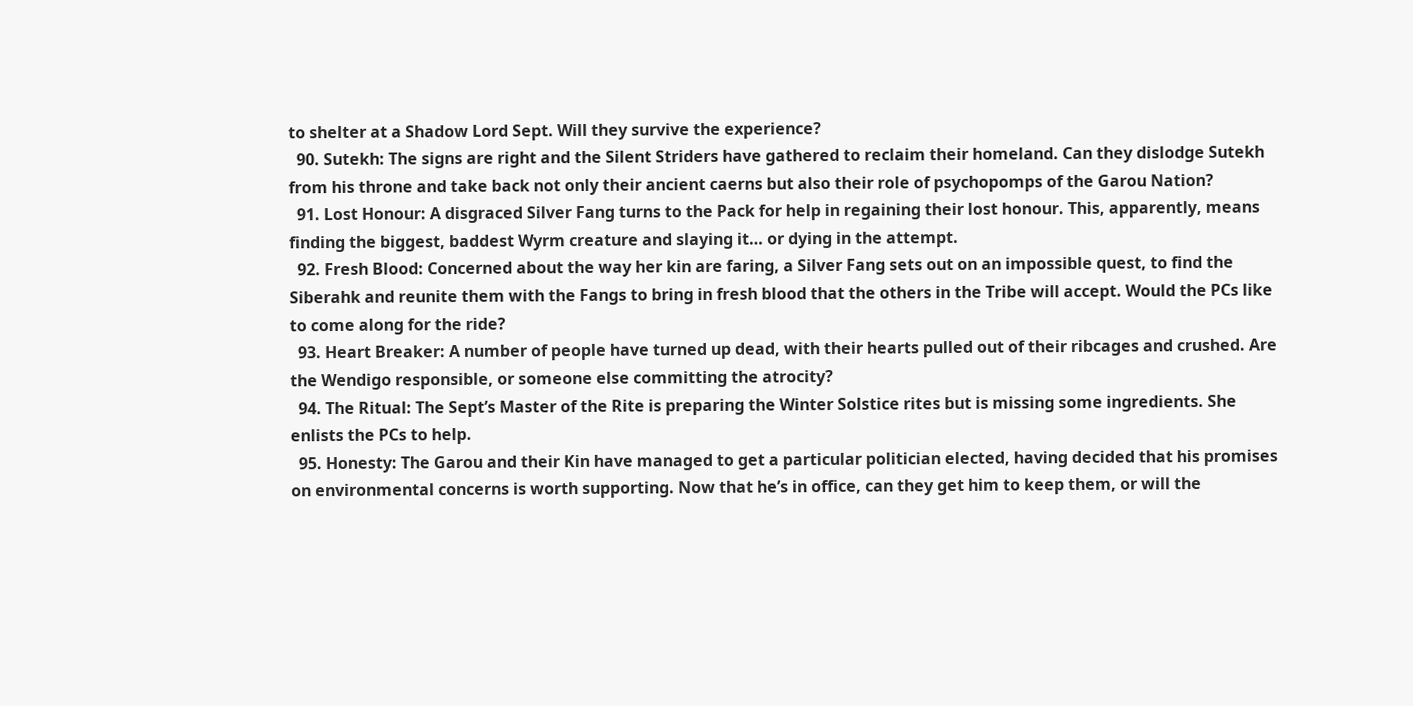to shelter at a Shadow Lord Sept. Will they survive the experience?
  90. Sutekh: The signs are right and the Silent Striders have gathered to reclaim their homeland. Can they dislodge Sutekh from his throne and take back not only their ancient caerns but also their role of psychopomps of the Garou Nation?
  91. Lost Honour: A disgraced Silver Fang turns to the Pack for help in regaining their lost honour. This, apparently, means finding the biggest, baddest Wyrm creature and slaying it… or dying in the attempt.
  92. Fresh Blood: Concerned about the way her kin are faring, a Silver Fang sets out on an impossible quest, to find the Siberahk and reunite them with the Fangs to bring in fresh blood that the others in the Tribe will accept. Would the PCs like to come along for the ride?
  93. Heart Breaker: A number of people have turned up dead, with their hearts pulled out of their ribcages and crushed. Are the Wendigo responsible, or someone else committing the atrocity?
  94. The Ritual: The Sept’s Master of the Rite is preparing the Winter Solstice rites but is missing some ingredients. She enlists the PCs to help.
  95. Honesty: The Garou and their Kin have managed to get a particular politician elected, having decided that his promises on environmental concerns is worth supporting. Now that he’s in office, can they get him to keep them, or will the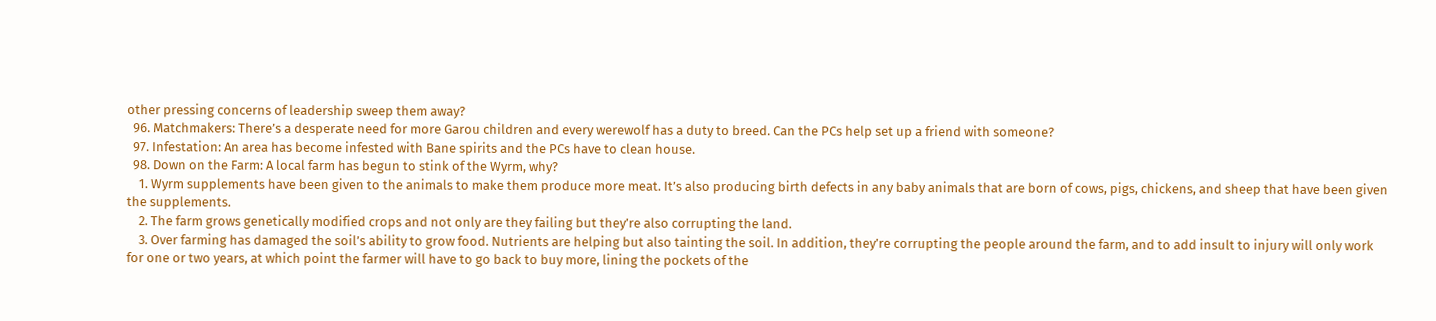other pressing concerns of leadership sweep them away?
  96. Matchmakers: There’s a desperate need for more Garou children and every werewolf has a duty to breed. Can the PCs help set up a friend with someone?
  97. Infestation: An area has become infested with Bane spirits and the PCs have to clean house.
  98. Down on the Farm: A local farm has begun to stink of the Wyrm, why?
    1. Wyrm supplements have been given to the animals to make them produce more meat. It’s also producing birth defects in any baby animals that are born of cows, pigs, chickens, and sheep that have been given the supplements.
    2. The farm grows genetically modified crops and not only are they failing but they’re also corrupting the land.
    3. Over farming has damaged the soil’s ability to grow food. Nutrients are helping but also tainting the soil. In addition, they’re corrupting the people around the farm, and to add insult to injury will only work for one or two years, at which point the farmer will have to go back to buy more, lining the pockets of the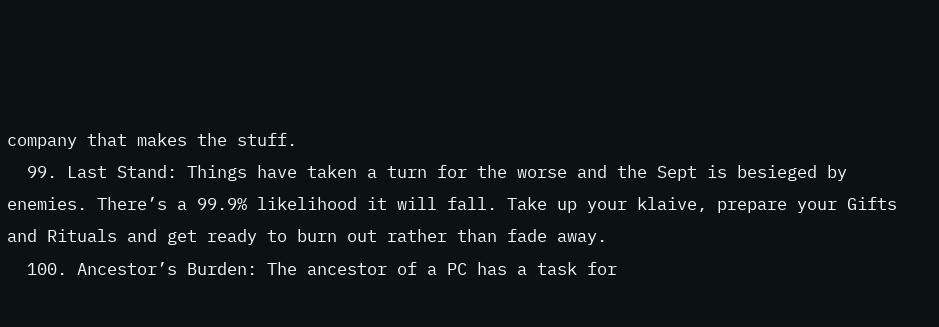company that makes the stuff.
  99. Last Stand: Things have taken a turn for the worse and the Sept is besieged by enemies. There’s a 99.9% likelihood it will fall. Take up your klaive, prepare your Gifts and Rituals and get ready to burn out rather than fade away.
  100. Ancestor’s Burden: The ancestor of a PC has a task for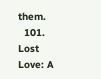them.
  101. Lost Love: A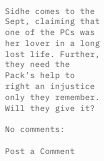Sidhe comes to the Sept, claiming that one of the PCs was her lover in a long lost life. Further, they need the Pack’s help to right an injustice only they remember. Will they give it?

No comments:

Post a Comment